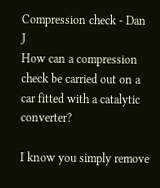Compression check - Dan J
How can a compression check be carried out on a car fitted with a catalytic converter?

I know you simply remove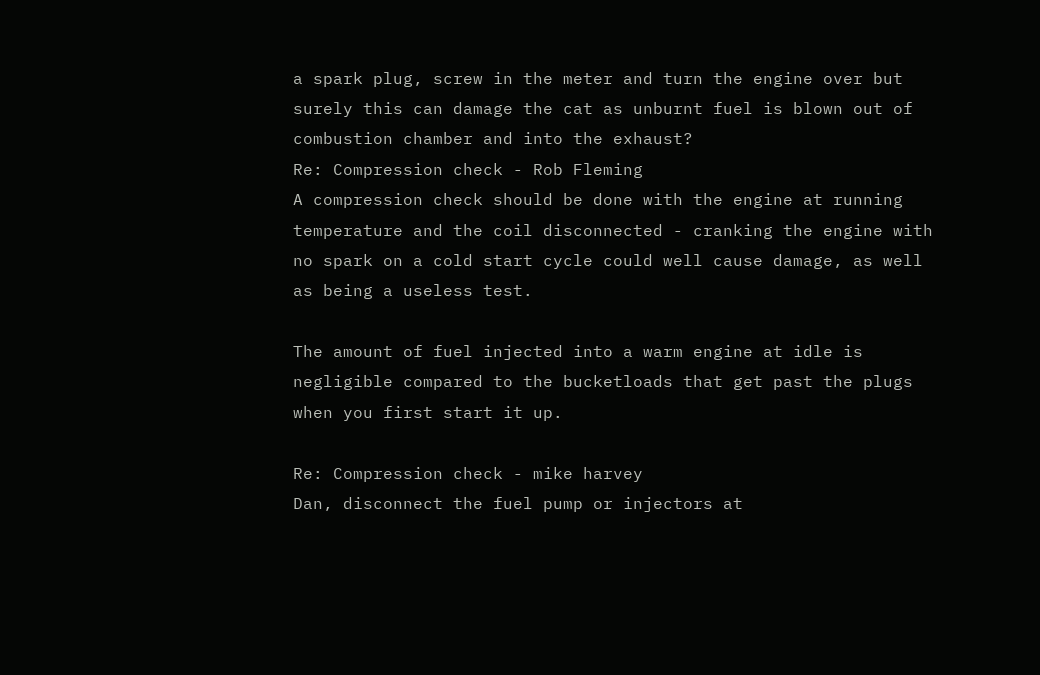a spark plug, screw in the meter and turn the engine over but surely this can damage the cat as unburnt fuel is blown out of combustion chamber and into the exhaust?
Re: Compression check - Rob Fleming
A compression check should be done with the engine at running temperature and the coil disconnected - cranking the engine with no spark on a cold start cycle could well cause damage, as well as being a useless test.

The amount of fuel injected into a warm engine at idle is negligible compared to the bucketloads that get past the plugs when you first start it up.

Re: Compression check - mike harvey
Dan, disconnect the fuel pump or injectors at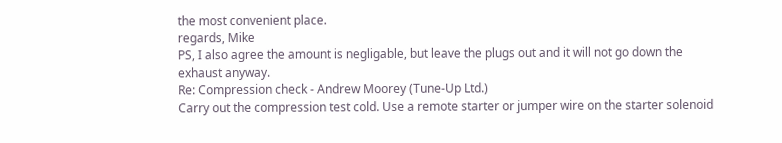the most convenient place.
regards, Mike
PS, I also agree the amount is negligable, but leave the plugs out and it will not go down the exhaust anyway.
Re: Compression check - Andrew Moorey (Tune-Up Ltd.)
Carry out the compression test cold. Use a remote starter or jumper wire on the starter solenoid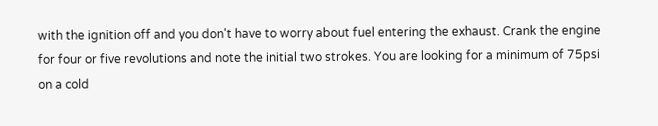with the ignition off and you don't have to worry about fuel entering the exhaust. Crank the engine for four or five revolutions and note the initial two strokes. You are looking for a minimum of 75psi on a cold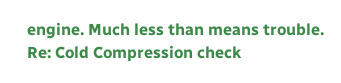engine. Much less than means trouble.
Re: Cold Compression check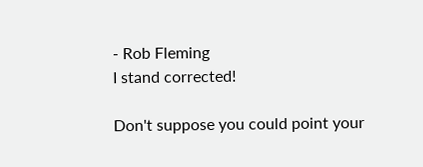- Rob Fleming
I stand corrected!

Don't suppose you could point your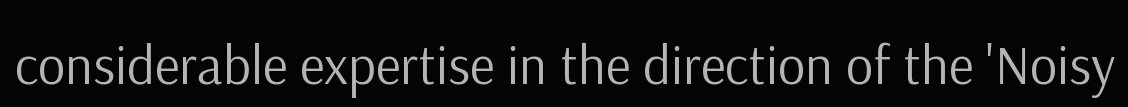considerable expertise in the direction of the 'Noisy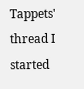Tappets' thread I started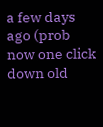a few days ago (prob now one click down old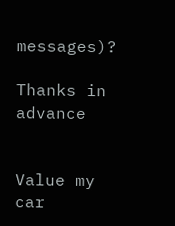messages)?

Thanks in advance


Value my car